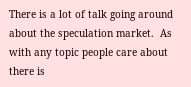There is a lot of talk going around about the speculation market.  As with any topic people care about there is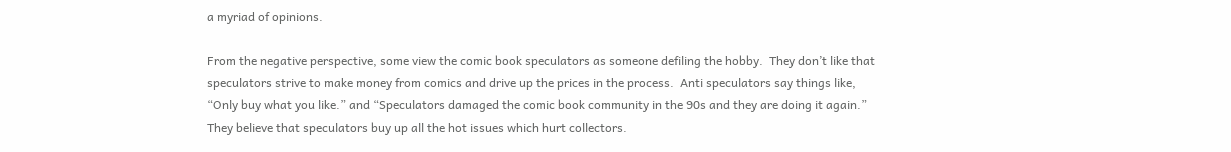a myriad of opinions.

From the negative perspective, some view the comic book speculators as someone defiling the hobby.  They don’t like that speculators strive to make money from comics and drive up the prices in the process.  Anti speculators say things like, “Only buy what you like.” and “Speculators damaged the comic book community in the 90s and they are doing it again.”  They believe that speculators buy up all the hot issues which hurt collectors.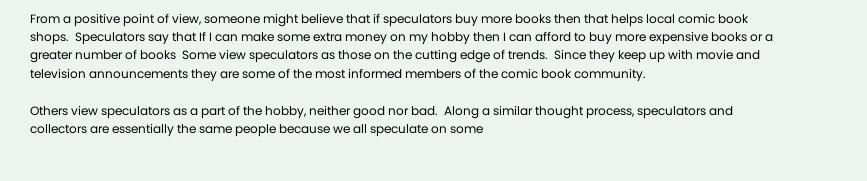From a positive point of view, someone might believe that if speculators buy more books then that helps local comic book shops.  Speculators say that If I can make some extra money on my hobby then I can afford to buy more expensive books or a greater number of books  Some view speculators as those on the cutting edge of trends.  Since they keep up with movie and television announcements they are some of the most informed members of the comic book community.

Others view speculators as a part of the hobby, neither good nor bad.  Along a similar thought process, speculators and collectors are essentially the same people because we all speculate on some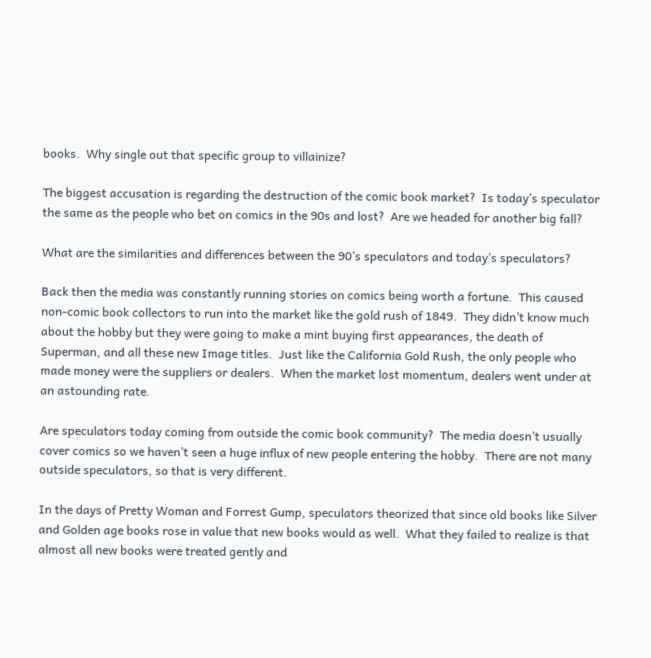books.  Why single out that specific group to villainize?

The biggest accusation is regarding the destruction of the comic book market?  Is today’s speculator the same as the people who bet on comics in the 90s and lost?  Are we headed for another big fall?

What are the similarities and differences between the 90’s speculators and today’s speculators?

Back then the media was constantly running stories on comics being worth a fortune.  This caused non-comic book collectors to run into the market like the gold rush of 1849.  They didn’t know much about the hobby but they were going to make a mint buying first appearances, the death of Superman, and all these new Image titles.  Just like the California Gold Rush, the only people who made money were the suppliers or dealers.  When the market lost momentum, dealers went under at an astounding rate.

Are speculators today coming from outside the comic book community?  The media doesn’t usually cover comics so we haven’t seen a huge influx of new people entering the hobby.  There are not many outside speculators, so that is very different.

In the days of Pretty Woman and Forrest Gump, speculators theorized that since old books like Silver and Golden age books rose in value that new books would as well.  What they failed to realize is that almost all new books were treated gently and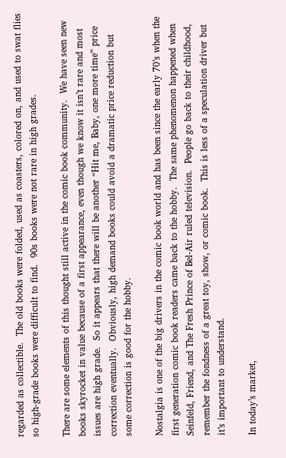regarded as collectible.  The old books were folded, used as coasters, colored on, and used to swat flies so high-grade books were difficult to find.  90s books were not rare in high grades.

There are some elements of this thought still active in the comic book community.  We have seen new books skyrocket in value because of a first appearance, even though we know it isn’t rare and most issues are high grade.  So it appears that there will be another “Hit me, Baby, one more time” price correction eventually.  Obviously, high demand books could avoid a dramatic price reduction but some correction is good for the hobby.

Nostalgia is one of the big drivers in the comic book world and has been since the early 70’s when the first generation comic book readers came back to the hobby.  The same phenomenon happened when Seinfeld, Friend, and The Fresh Prince of Bel-Air ruled television.  People go back to their childhood, remember the fondness of a great toy, show, or comic book.  This is less of a speculation driver but it’s important to understand.

In today’s market,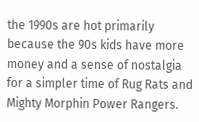the 1990s are hot primarily because the 90s kids have more money and a sense of nostalgia for a simpler time of Rug Rats and Mighty Morphin Power Rangers.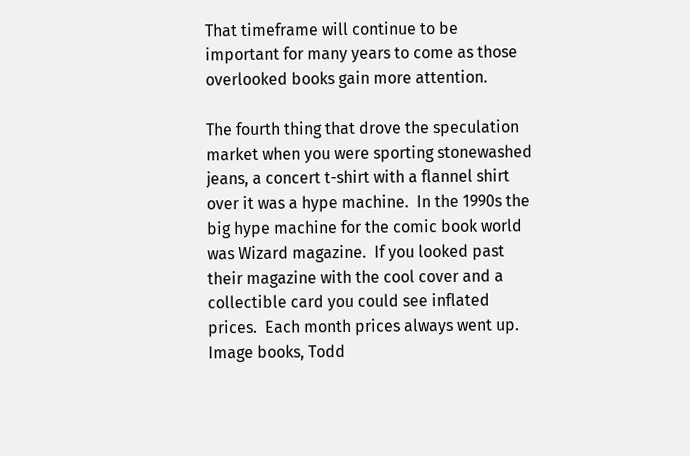That timeframe will continue to be important for many years to come as those overlooked books gain more attention.

The fourth thing that drove the speculation market when you were sporting stonewashed jeans, a concert t-shirt with a flannel shirt over it was a hype machine.  In the 1990s the big hype machine for the comic book world was Wizard magazine.  If you looked past their magazine with the cool cover and a collectible card you could see inflated prices.  Each month prices always went up.  Image books, Todd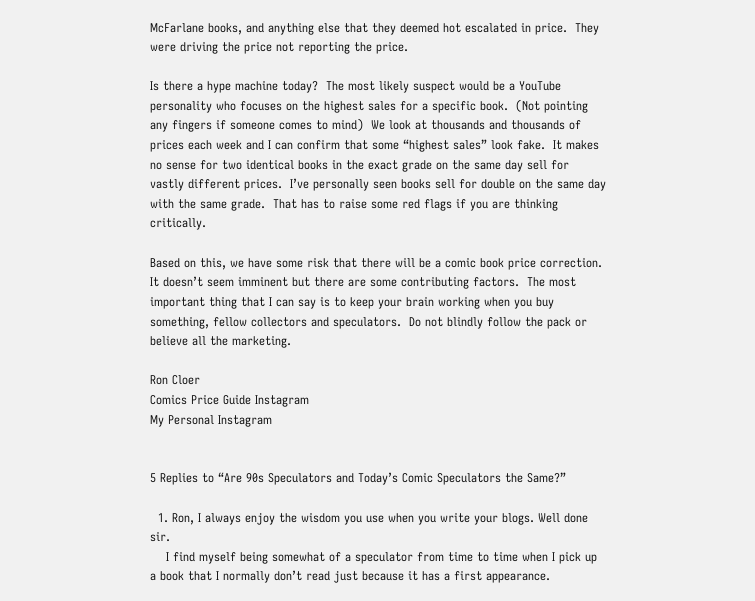McFarlane books, and anything else that they deemed hot escalated in price.  They were driving the price not reporting the price.

Is there a hype machine today?  The most likely suspect would be a YouTube personality who focuses on the highest sales for a specific book.  (Not pointing any fingers if someone comes to mind)  We look at thousands and thousands of prices each week and I can confirm that some “highest sales” look fake.  It makes no sense for two identical books in the exact grade on the same day sell for vastly different prices.  I’ve personally seen books sell for double on the same day with the same grade.  That has to raise some red flags if you are thinking critically.

Based on this, we have some risk that there will be a comic book price correction.  It doesn’t seem imminent but there are some contributing factors.  The most important thing that I can say is to keep your brain working when you buy something, fellow collectors and speculators.  Do not blindly follow the pack or believe all the marketing.

Ron Cloer
Comics Price Guide Instagram
My Personal Instagram


5 Replies to “Are 90s Speculators and Today’s Comic Speculators the Same?”

  1. Ron, I always enjoy the wisdom you use when you write your blogs. Well done sir.
    I find myself being somewhat of a speculator from time to time when I pick up a book that I normally don’t read just because it has a first appearance.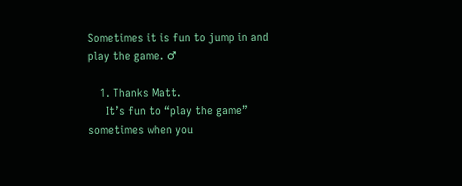Sometimes it is fun to jump in and play the game. ♂

    1. Thanks Matt.
      It’s fun to “play the game” sometimes when you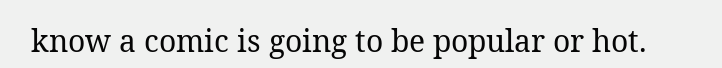know a comic is going to be popular or hot.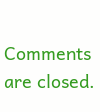Comments are closed.